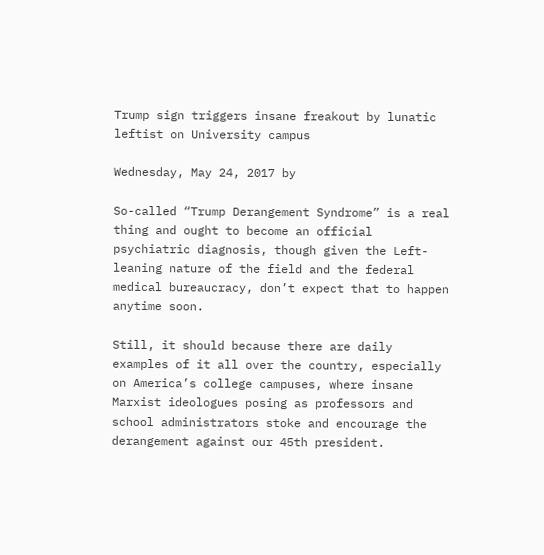Trump sign triggers insane freakout by lunatic leftist on University campus

Wednesday, May 24, 2017 by

So-called “Trump Derangement Syndrome” is a real thing and ought to become an official psychiatric diagnosis, though given the Left-leaning nature of the field and the federal medical bureaucracy, don’t expect that to happen anytime soon.

Still, it should because there are daily examples of it all over the country, especially on America’s college campuses, where insane Marxist ideologues posing as professors and school administrators stoke and encourage the derangement against our 45th president.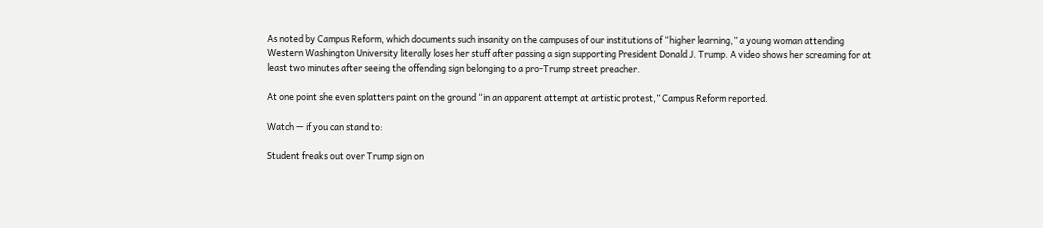As noted by Campus Reform, which documents such insanity on the campuses of our institutions of “higher learning,” a young woman attending Western Washington University literally loses her stuff after passing a sign supporting President Donald J. Trump. A video shows her screaming for at least two minutes after seeing the offending sign belonging to a pro-Trump street preacher.

At one point she even splatters paint on the ground “in an apparent attempt at artistic protest,” Campus Reform reported.

Watch — if you can stand to:

Student freaks out over Trump sign on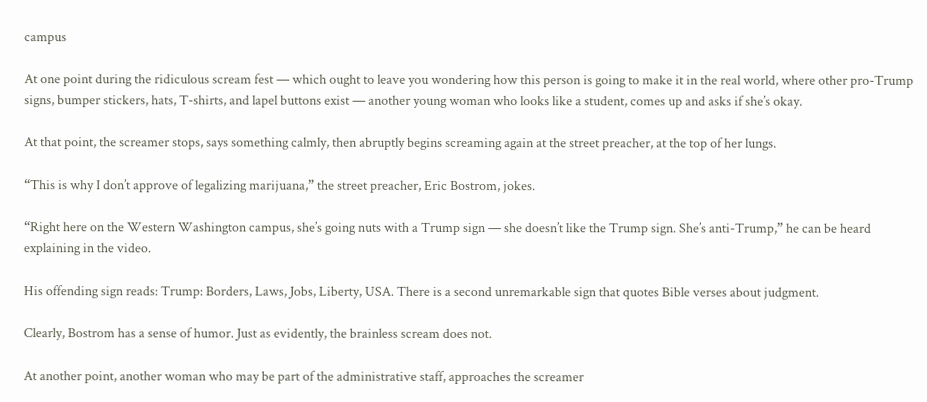campus

At one point during the ridiculous scream fest — which ought to leave you wondering how this person is going to make it in the real world, where other pro-Trump signs, bumper stickers, hats, T-shirts, and lapel buttons exist — another young woman who looks like a student, comes up and asks if she’s okay.

At that point, the screamer stops, says something calmly, then abruptly begins screaming again at the street preacher, at the top of her lungs.

“This is why I don’t approve of legalizing marijuana,” the street preacher, Eric Bostrom, jokes.

“Right here on the Western Washington campus, she’s going nuts with a Trump sign — she doesn’t like the Trump sign. She’s anti-Trump,” he can be heard explaining in the video.

His offending sign reads: Trump: Borders, Laws, Jobs, Liberty, USA. There is a second unremarkable sign that quotes Bible verses about judgment.

Clearly, Bostrom has a sense of humor. Just as evidently, the brainless scream does not.

At another point, another woman who may be part of the administrative staff, approaches the screamer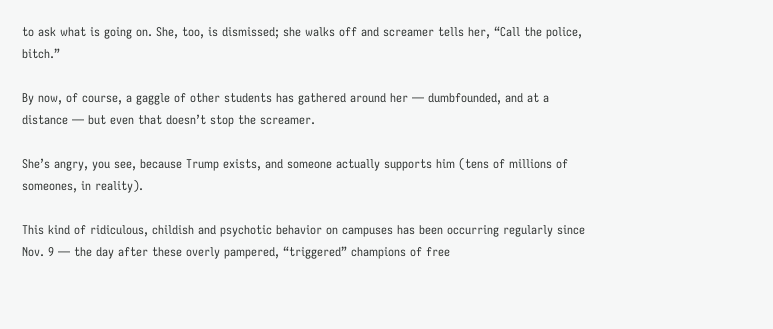to ask what is going on. She, too, is dismissed; she walks off and screamer tells her, “Call the police, bitch.”

By now, of course, a gaggle of other students has gathered around her — dumbfounded, and at a distance — but even that doesn’t stop the screamer.

She’s angry, you see, because Trump exists, and someone actually supports him (tens of millions of someones, in reality).

This kind of ridiculous, childish and psychotic behavior on campuses has been occurring regularly since Nov. 9 — the day after these overly pampered, “triggered” champions of free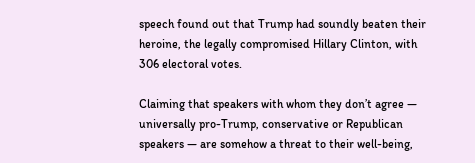speech found out that Trump had soundly beaten their heroine, the legally compromised Hillary Clinton, with 306 electoral votes.

Claiming that speakers with whom they don’t agree — universally pro-Trump, conservative or Republican speakers — are somehow a threat to their well-being,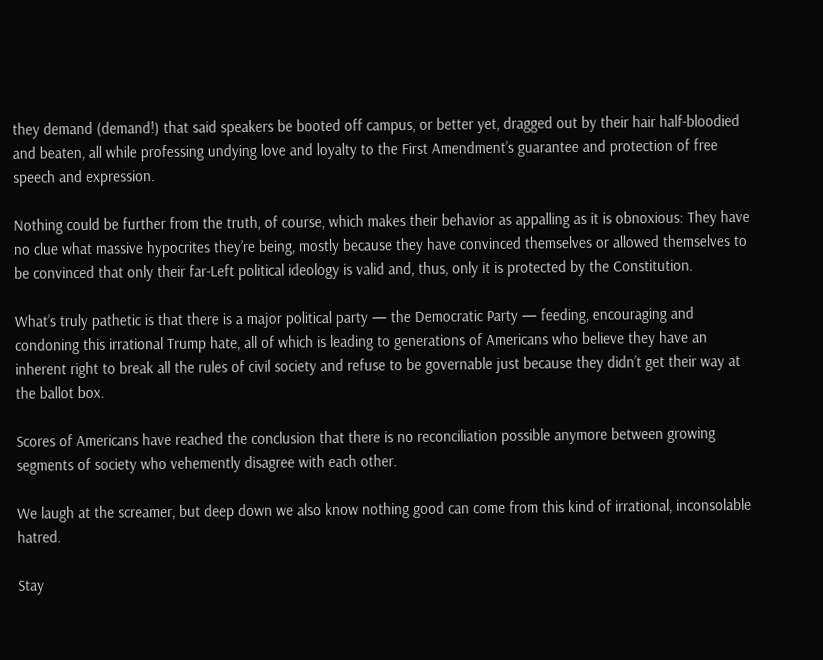they demand (demand!) that said speakers be booted off campus, or better yet, dragged out by their hair half-bloodied and beaten, all while professing undying love and loyalty to the First Amendment’s guarantee and protection of free speech and expression.

Nothing could be further from the truth, of course, which makes their behavior as appalling as it is obnoxious: They have no clue what massive hypocrites they’re being, mostly because they have convinced themselves or allowed themselves to be convinced that only their far-Left political ideology is valid and, thus, only it is protected by the Constitution.

What’s truly pathetic is that there is a major political party — the Democratic Party — feeding, encouraging and condoning this irrational Trump hate, all of which is leading to generations of Americans who believe they have an inherent right to break all the rules of civil society and refuse to be governable just because they didn’t get their way at the ballot box.

Scores of Americans have reached the conclusion that there is no reconciliation possible anymore between growing segments of society who vehemently disagree with each other.

We laugh at the screamer, but deep down we also know nothing good can come from this kind of irrational, inconsolable hatred.

Stay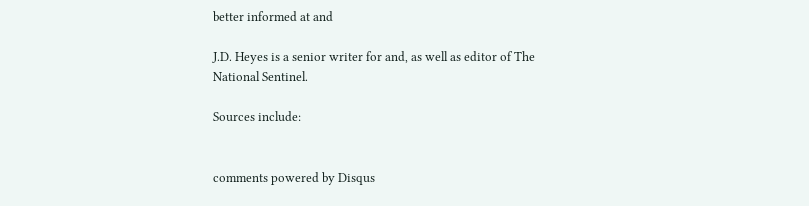better informed at and

J.D. Heyes is a senior writer for and, as well as editor of The National Sentinel.

Sources include:


comments powered by Disqus